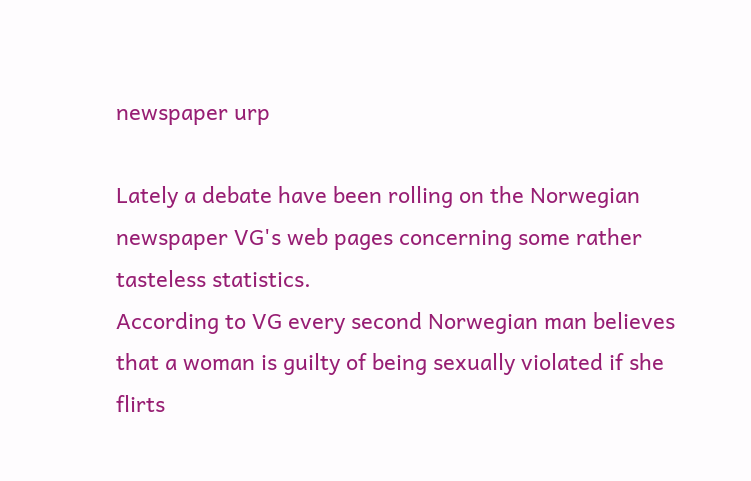newspaper urp

Lately a debate have been rolling on the Norwegian newspaper VG's web pages concerning some rather tasteless statistics.
According to VG every second Norwegian man believes that a woman is guilty of being sexually violated if she flirts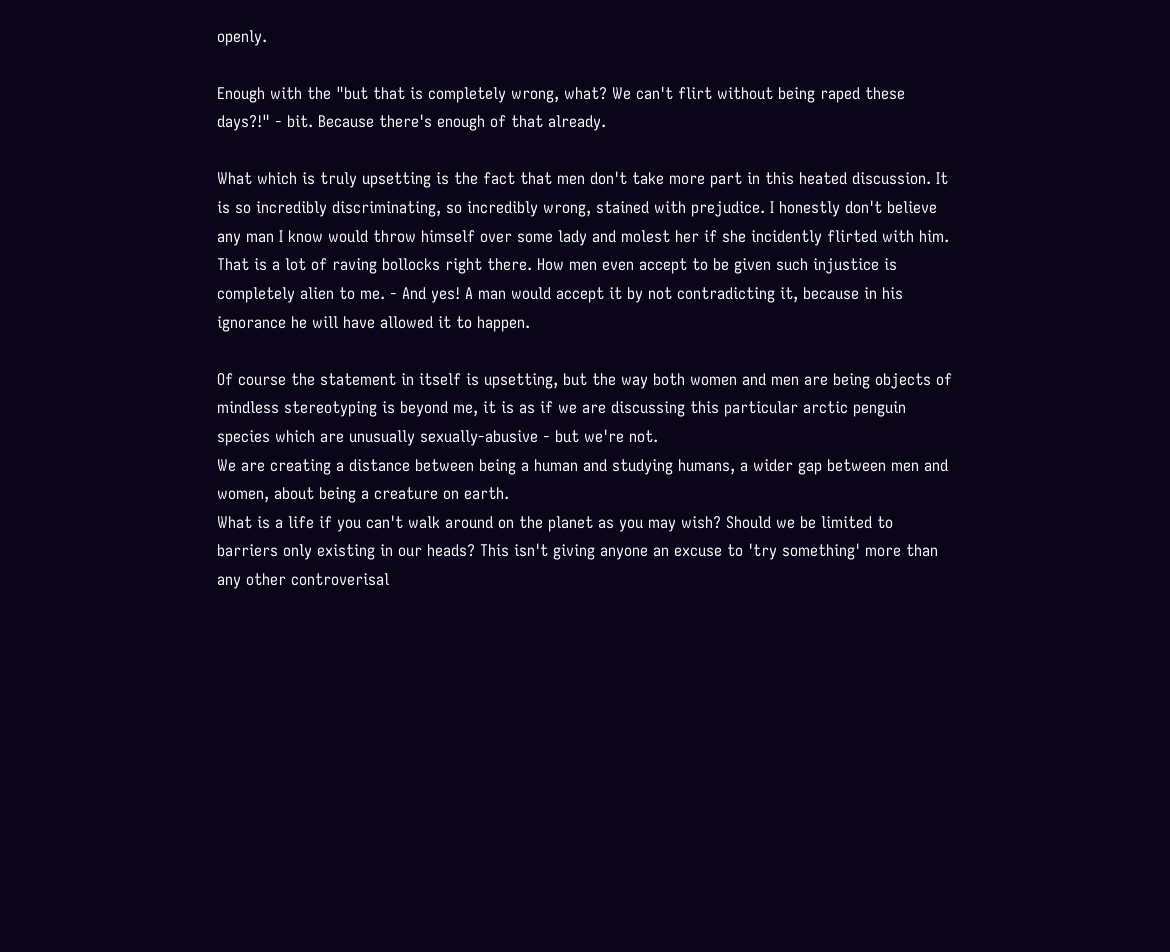openly.

Enough with the "but that is completely wrong, what? We can't flirt without being raped these days?!" - bit. Because there's enough of that already.

What which is truly upsetting is the fact that men don't take more part in this heated discussion. It is so incredibly discriminating, so incredibly wrong, stained with prejudice. I honestly don't believe any man I know would throw himself over some lady and molest her if she incidently flirted with him. That is a lot of raving bollocks right there. How men even accept to be given such injustice is completely alien to me. - And yes! A man would accept it by not contradicting it, because in his ignorance he will have allowed it to happen.

Of course the statement in itself is upsetting, but the way both women and men are being objects of mindless stereotyping is beyond me, it is as if we are discussing this particular arctic penguin species which are unusually sexually-abusive - but we're not.
We are creating a distance between being a human and studying humans, a wider gap between men and women, about being a creature on earth.
What is a life if you can't walk around on the planet as you may wish? Should we be limited to barriers only existing in our heads? This isn't giving anyone an excuse to 'try something' more than any other controverisal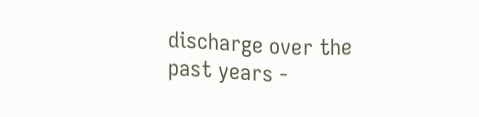discharge over the past years -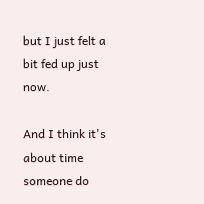but I just felt a bit fed up just now.

And I think it's about time someone do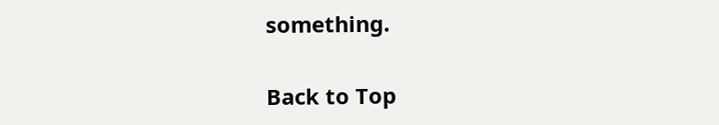something.


Back to Top